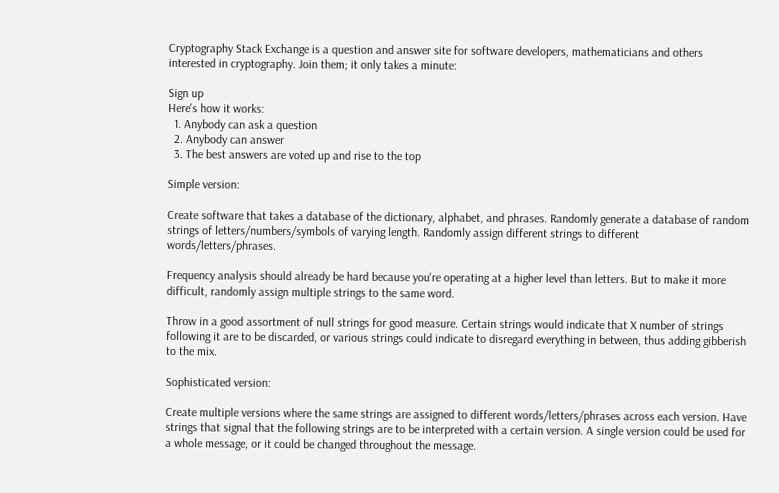Cryptography Stack Exchange is a question and answer site for software developers, mathematicians and others interested in cryptography. Join them; it only takes a minute:

Sign up
Here's how it works:
  1. Anybody can ask a question
  2. Anybody can answer
  3. The best answers are voted up and rise to the top

Simple version:

Create software that takes a database of the dictionary, alphabet, and phrases. Randomly generate a database of random strings of letters/numbers/symbols of varying length. Randomly assign different strings to different words/letters/phrases.

Frequency analysis should already be hard because you're operating at a higher level than letters. But to make it more difficult, randomly assign multiple strings to the same word.

Throw in a good assortment of null strings for good measure. Certain strings would indicate that X number of strings following it are to be discarded, or various strings could indicate to disregard everything in between, thus adding gibberish to the mix.

Sophisticated version:

Create multiple versions where the same strings are assigned to different words/letters/phrases across each version. Have strings that signal that the following strings are to be interpreted with a certain version. A single version could be used for a whole message, or it could be changed throughout the message.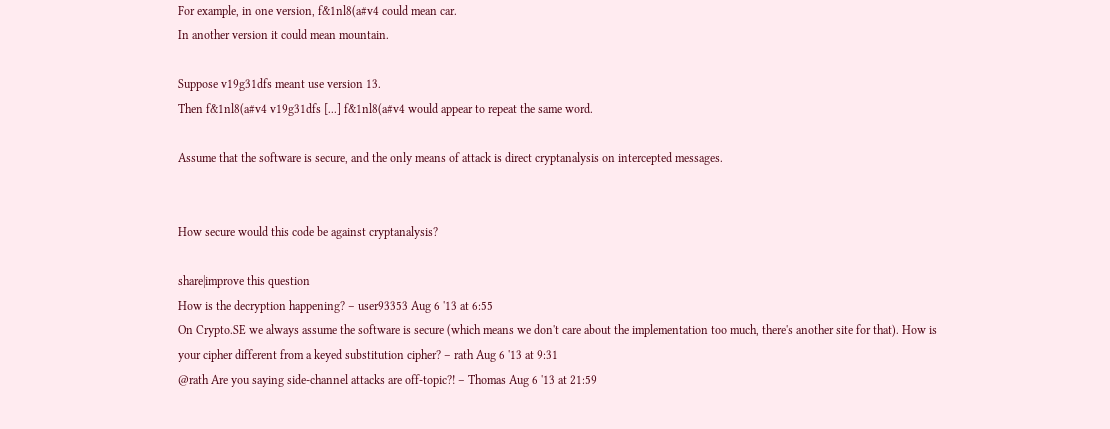For example, in one version, f&1nl8(a#v4 could mean car.
In another version it could mean mountain.

Suppose v19g31dfs meant use version 13.
Then f&1nl8(a#v4 v19g31dfs [...] f&1nl8(a#v4 would appear to repeat the same word.

Assume that the software is secure, and the only means of attack is direct cryptanalysis on intercepted messages.


How secure would this code be against cryptanalysis?

share|improve this question
How is the decryption happening? – user93353 Aug 6 '13 at 6:55
On Crypto.SE we always assume the software is secure (which means we don't care about the implementation too much, there's another site for that). How is your cipher different from a keyed substitution cipher? – rath Aug 6 '13 at 9:31
@rath Are you saying side-channel attacks are off-topic?! – Thomas Aug 6 '13 at 21:59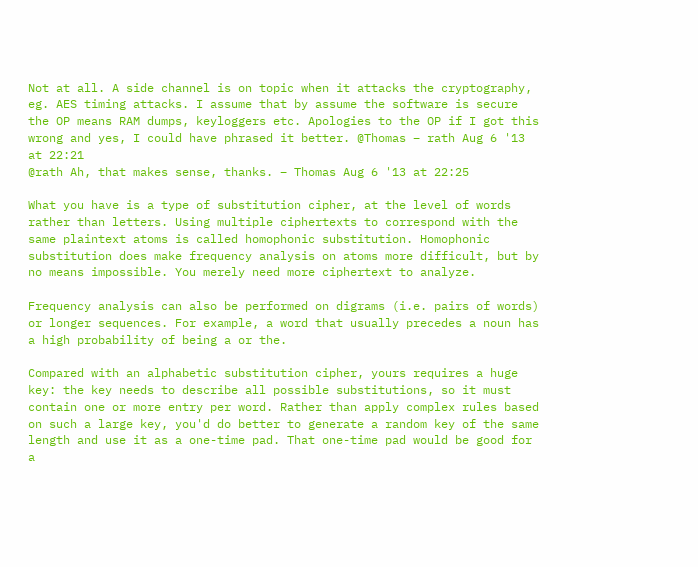Not at all. A side channel is on topic when it attacks the cryptography, eg. AES timing attacks. I assume that by assume the software is secure the OP means RAM dumps, keyloggers etc. Apologies to the OP if I got this wrong and yes, I could have phrased it better. @Thomas – rath Aug 6 '13 at 22:21
@rath Ah, that makes sense, thanks. – Thomas Aug 6 '13 at 22:25

What you have is a type of substitution cipher, at the level of words rather than letters. Using multiple ciphertexts to correspond with the same plaintext atoms is called homophonic substitution. Homophonic substitution does make frequency analysis on atoms more difficult, but by no means impossible. You merely need more ciphertext to analyze.

Frequency analysis can also be performed on digrams (i.e. pairs of words) or longer sequences. For example, a word that usually precedes a noun has a high probability of being a or the.

Compared with an alphabetic substitution cipher, yours requires a huge key: the key needs to describe all possible substitutions, so it must contain one or more entry per word. Rather than apply complex rules based on such a large key, you'd do better to generate a random key of the same length and use it as a one-time pad. That one-time pad would be good for a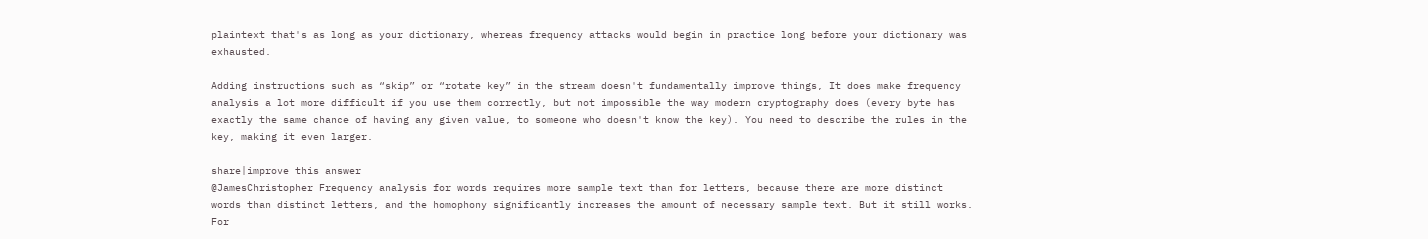plaintext that's as long as your dictionary, whereas frequency attacks would begin in practice long before your dictionary was exhausted.

Adding instructions such as “skip” or “rotate key” in the stream doesn't fundamentally improve things, It does make frequency analysis a lot more difficult if you use them correctly, but not impossible the way modern cryptography does (every byte has exactly the same chance of having any given value, to someone who doesn't know the key). You need to describe the rules in the key, making it even larger.

share|improve this answer
@JamesChristopher Frequency analysis for words requires more sample text than for letters, because there are more distinct words than distinct letters, and the homophony significantly increases the amount of necessary sample text. But it still works. For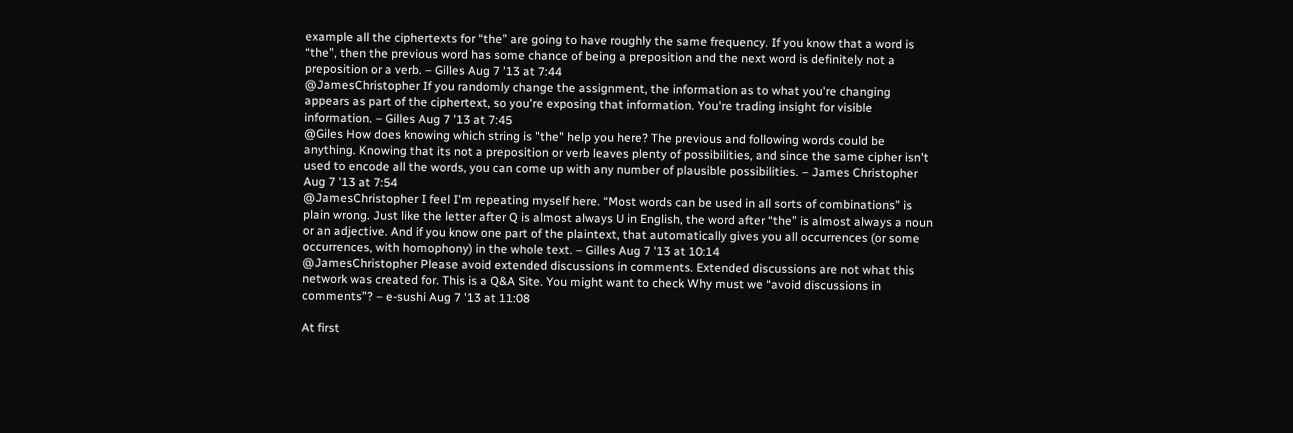example all the ciphertexts for “the” are going to have roughly the same frequency. If you know that a word is “the”, then the previous word has some chance of being a preposition and the next word is definitely not a preposition or a verb. – Gilles Aug 7 '13 at 7:44
@JamesChristopher If you randomly change the assignment, the information as to what you're changing appears as part of the ciphertext, so you're exposing that information. You're trading insight for visible information. – Gilles Aug 7 '13 at 7:45
@Giles How does knowing which string is "the" help you here? The previous and following words could be anything. Knowing that its not a preposition or verb leaves plenty of possibilities, and since the same cipher isn't used to encode all the words, you can come up with any number of plausible possibilities. – James Christopher Aug 7 '13 at 7:54
@JamesChristopher I feel I'm repeating myself here. “Most words can be used in all sorts of combinations” is plain wrong. Just like the letter after Q is almost always U in English, the word after “the” is almost always a noun or an adjective. And if you know one part of the plaintext, that automatically gives you all occurrences (or some occurrences, with homophony) in the whole text. – Gilles Aug 7 '13 at 10:14
@JamesChristopher Please avoid extended discussions in comments. Extended discussions are not what this network was created for. This is a Q&A Site. You might want to check Why must we “avoid discussions in comments”? – e-sushi Aug 7 '13 at 11:08

At first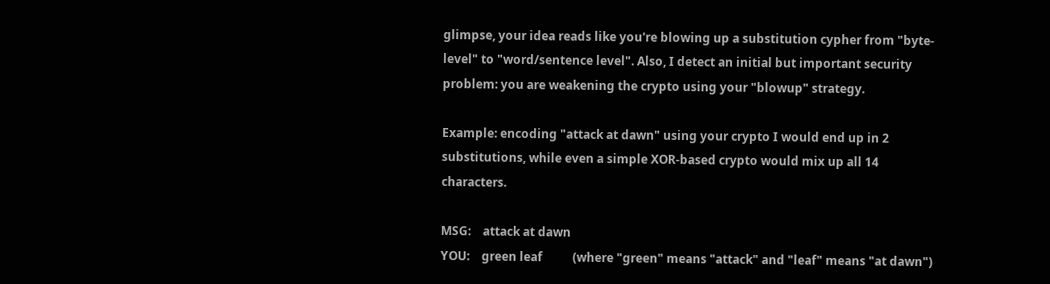glimpse, your idea reads like you're blowing up a substitution cypher from "byte-level" to "word/sentence level". Also, I detect an initial but important security problem: you are weakening the crypto using your "blowup" strategy.

Example: encoding "attack at dawn" using your crypto I would end up in 2 substitutions, while even a simple XOR-based crypto would mix up all 14 characters.

MSG:    attack at dawn
YOU:    green leaf          (where "green" means "attack" and "leaf" means "at dawn")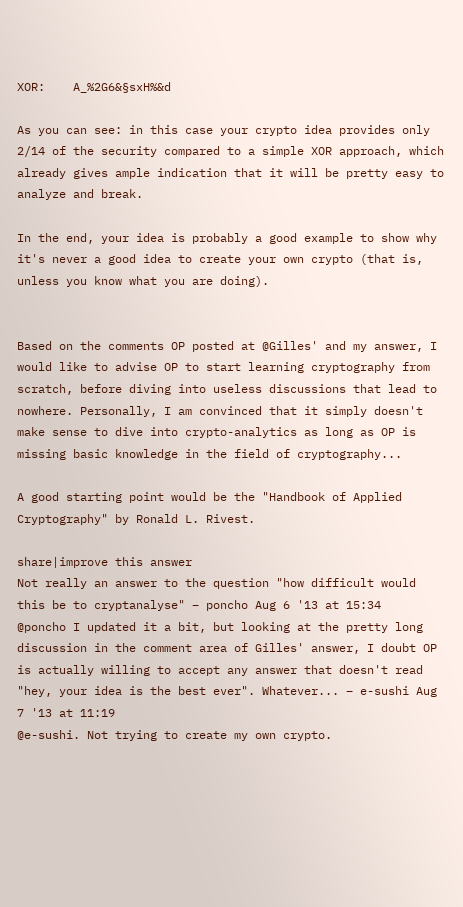XOR:    A_%2G6&§sxH%&d

As you can see: in this case your crypto idea provides only 2/14 of the security compared to a simple XOR approach, which already gives ample indication that it will be pretty easy to analyze and break.

In the end, your idea is probably a good example to show why it's never a good idea to create your own crypto (that is, unless you know what you are doing).


Based on the comments OP posted at @Gilles' and my answer, I would like to advise OP to start learning cryptography from scratch, before diving into useless discussions that lead to nowhere. Personally, I am convinced that it simply doesn't make sense to dive into crypto-analytics as long as OP is missing basic knowledge in the field of cryptography...

A good starting point would be the "Handbook of Applied Cryptography" by Ronald L. Rivest.

share|improve this answer
Not really an answer to the question "how difficult would this be to cryptanalyse" – poncho Aug 6 '13 at 15:34
@poncho I updated it a bit, but looking at the pretty long discussion in the comment area of Gilles' answer, I doubt OP is actually willing to accept any answer that doesn't read "hey, your idea is the best ever". Whatever... – e-sushi Aug 7 '13 at 11:19
@e-sushi. Not trying to create my own crypto.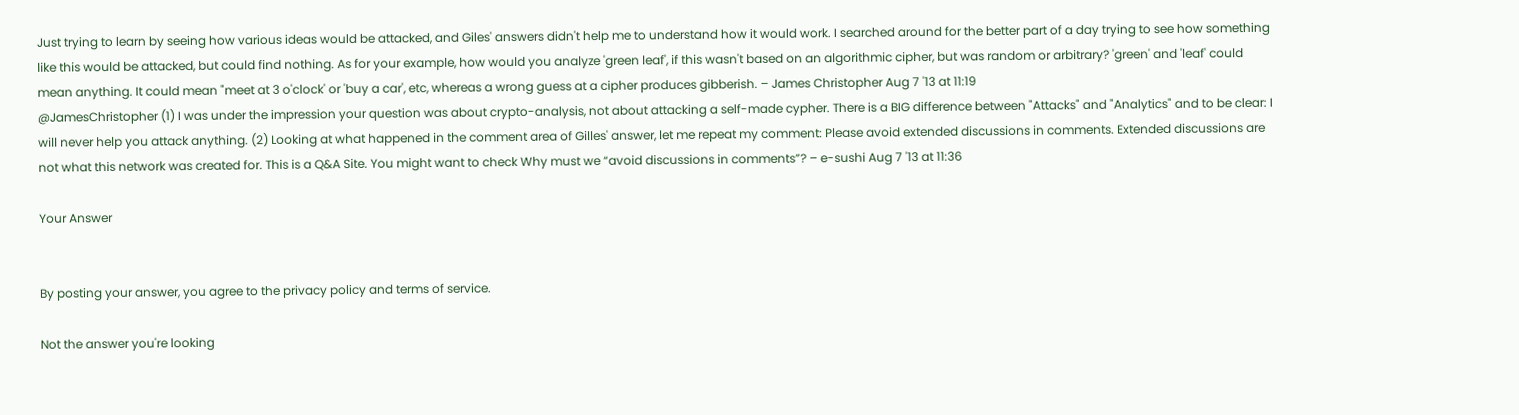Just trying to learn by seeing how various ideas would be attacked, and Giles' answers didn't help me to understand how it would work. I searched around for the better part of a day trying to see how something like this would be attacked, but could find nothing. As for your example, how would you analyze 'green leaf', if this wasn't based on an algorithmic cipher, but was random or arbitrary? 'green' and 'leaf' could mean anything. It could mean "meet at 3 o'clock' or 'buy a car', etc, whereas a wrong guess at a cipher produces gibberish. – James Christopher Aug 7 '13 at 11:19
@JamesChristopher (1) I was under the impression your question was about crypto-analysis, not about attacking a self-made cypher. There is a BIG difference between "Attacks" and "Analytics" and to be clear: I will never help you attack anything. (2) Looking at what happened in the comment area of Gilles' answer, let me repeat my comment: Please avoid extended discussions in comments. Extended discussions are not what this network was created for. This is a Q&A Site. You might want to check Why must we “avoid discussions in comments”? – e-sushi Aug 7 '13 at 11:36

Your Answer


By posting your answer, you agree to the privacy policy and terms of service.

Not the answer you're looking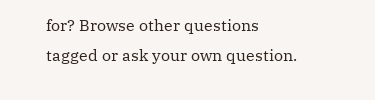for? Browse other questions tagged or ask your own question.